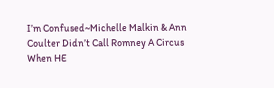I’m Confused~Michelle Malkin & Ann Coulter Didn’t Call Romney A Circus When HE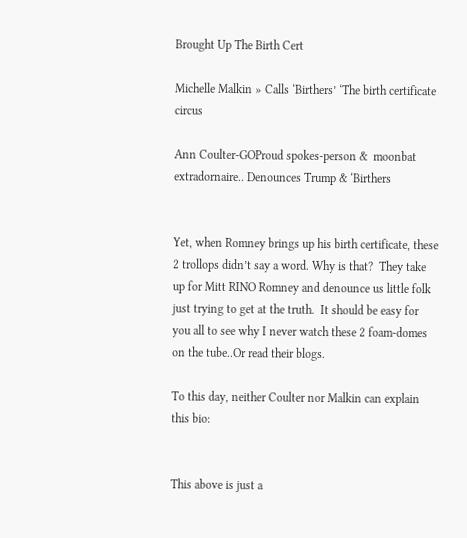Brought Up The Birth Cert

Michelle Malkin » Calls ‘Birthers’ ‘The birth certificate circus

Ann Coulter-GOProud spokes-person &  moonbat extradornaire.. Denounces Trump & ‘Birthers


Yet, when Romney brings up his birth certificate, these 2 trollops didn’t say a word. Why is that?  They take up for Mitt RINO Romney and denounce us little folk just trying to get at the truth.  It should be easy for you all to see why I never watch these 2 foam-domes on the tube..Or read their blogs.

To this day, neither Coulter nor Malkin can explain this bio:


This above is just a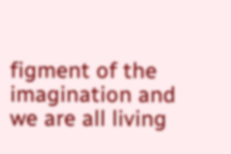figment of the imagination and we are all living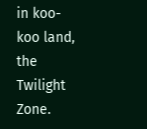in koo-koo land, the Twilight Zone.